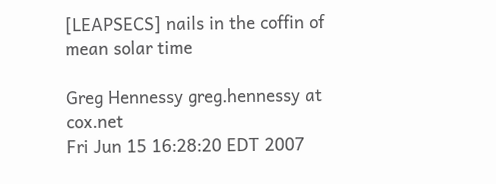[LEAPSECS] nails in the coffin of mean solar time

Greg Hennessy greg.hennessy at cox.net
Fri Jun 15 16:28:20 EDT 2007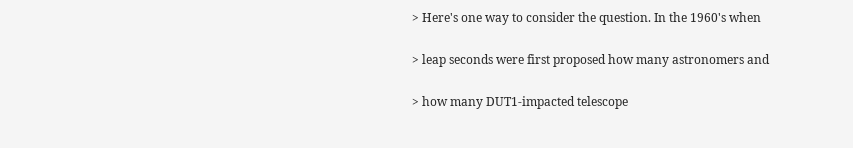> Here's one way to consider the question. In the 1960's when

> leap seconds were first proposed how many astronomers and

> how many DUT1-impacted telescope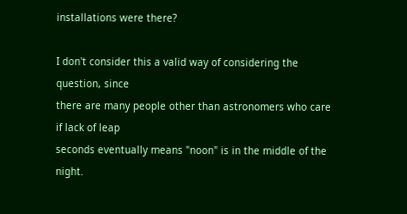installations were there?

I don't consider this a valid way of considering the question, since
there are many people other than astronomers who care if lack of leap
seconds eventually means "noon" is in the middle of the night.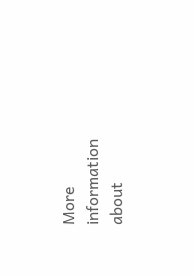More information about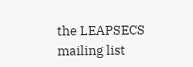the LEAPSECS mailing list